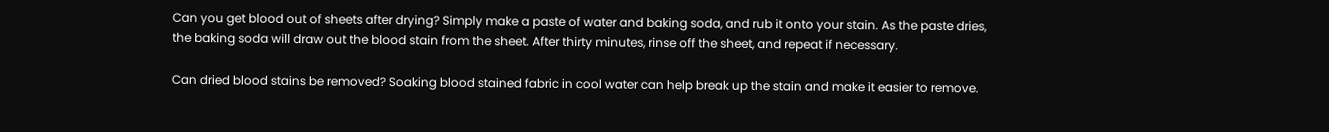Can you get blood out of sheets after drying? Simply make a paste of water and baking soda, and rub it onto your stain. As the paste dries, the baking soda will draw out the blood stain from the sheet. After thirty minutes, rinse off the sheet, and repeat if necessary.

Can dried blood stains be removed? Soaking blood stained fabric in cool water can help break up the stain and make it easier to remove.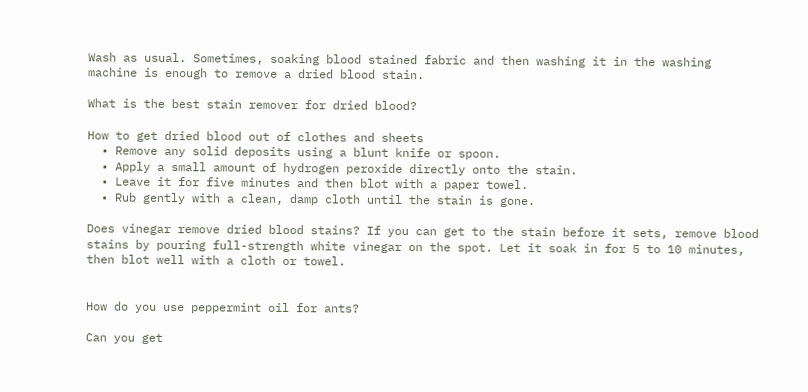Wash as usual. Sometimes, soaking blood stained fabric and then washing it in the washing machine is enough to remove a dried blood stain.

What is the best stain remover for dried blood?

How to get dried blood out of clothes and sheets
  • Remove any solid deposits using a blunt knife or spoon.
  • Apply a small amount of hydrogen peroxide directly onto the stain.
  • Leave it for five minutes and then blot with a paper towel.
  • Rub gently with a clean, damp cloth until the stain is gone.

Does vinegar remove dried blood stains? If you can get to the stain before it sets, remove blood stains by pouring full-strength white vinegar on the spot. Let it soak in for 5 to 10 minutes, then blot well with a cloth or towel.


How do you use peppermint oil for ants?

Can you get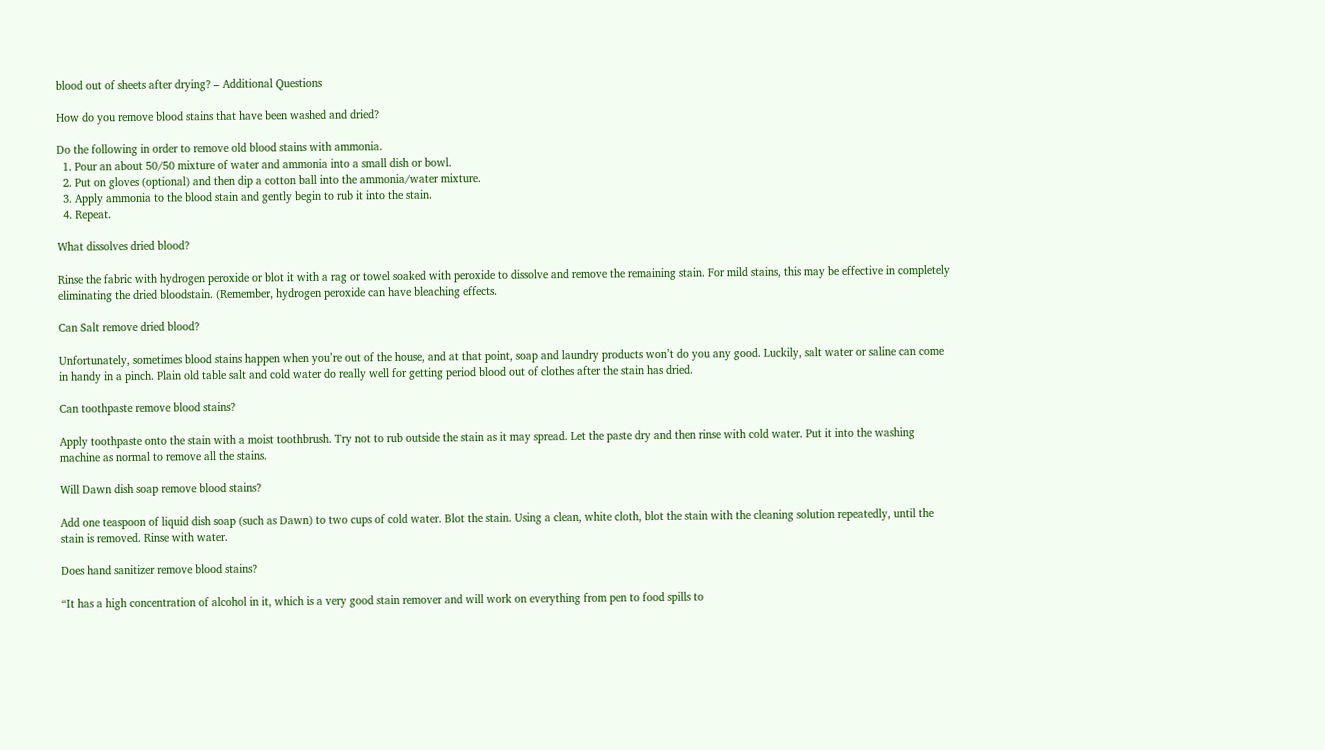blood out of sheets after drying? – Additional Questions

How do you remove blood stains that have been washed and dried?

Do the following in order to remove old blood stains with ammonia.
  1. Pour an about 50/50 mixture of water and ammonia into a small dish or bowl.
  2. Put on gloves (optional) and then dip a cotton ball into the ammonia/water mixture.
  3. Apply ammonia to the blood stain and gently begin to rub it into the stain.
  4. Repeat.

What dissolves dried blood?

Rinse the fabric with hydrogen peroxide or blot it with a rag or towel soaked with peroxide to dissolve and remove the remaining stain. For mild stains, this may be effective in completely eliminating the dried bloodstain. (Remember, hydrogen peroxide can have bleaching effects.

Can Salt remove dried blood?

Unfortunately, sometimes blood stains happen when you’re out of the house, and at that point, soap and laundry products won’t do you any good. Luckily, salt water or saline can come in handy in a pinch. Plain old table salt and cold water do really well for getting period blood out of clothes after the stain has dried.

Can toothpaste remove blood stains?

Apply toothpaste onto the stain with a moist toothbrush. Try not to rub outside the stain as it may spread. Let the paste dry and then rinse with cold water. Put it into the washing machine as normal to remove all the stains.

Will Dawn dish soap remove blood stains?

Add one teaspoon of liquid dish soap (such as Dawn) to two cups of cold water. Blot the stain. Using a clean, white cloth, blot the stain with the cleaning solution repeatedly, until the stain is removed. Rinse with water.

Does hand sanitizer remove blood stains?

“It has a high concentration of alcohol in it, which is a very good stain remover and will work on everything from pen to food spills to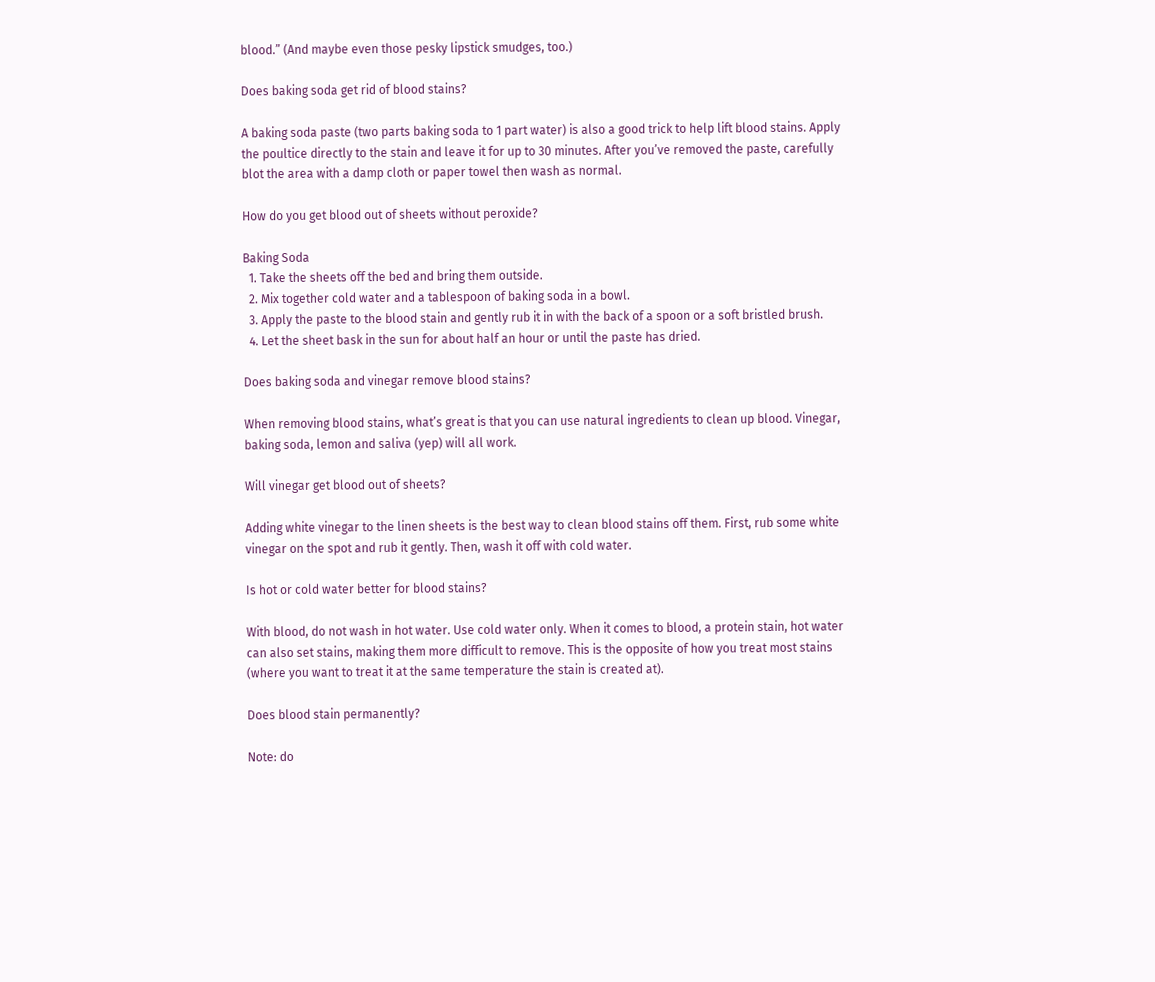blood.” (And maybe even those pesky lipstick smudges, too.)

Does baking soda get rid of blood stains?

A baking soda paste (two parts baking soda to 1 part water) is also a good trick to help lift blood stains. Apply the poultice directly to the stain and leave it for up to 30 minutes. After you’ve removed the paste, carefully blot the area with a damp cloth or paper towel then wash as normal.

How do you get blood out of sheets without peroxide?

Baking Soda
  1. Take the sheets off the bed and bring them outside.
  2. Mix together cold water and a tablespoon of baking soda in a bowl.
  3. Apply the paste to the blood stain and gently rub it in with the back of a spoon or a soft bristled brush.
  4. Let the sheet bask in the sun for about half an hour or until the paste has dried.

Does baking soda and vinegar remove blood stains?

When removing blood stains, what’s great is that you can use natural ingredients to clean up blood. Vinegar, baking soda, lemon and saliva (yep) will all work.

Will vinegar get blood out of sheets?

Adding white vinegar to the linen sheets is the best way to clean blood stains off them. First, rub some white vinegar on the spot and rub it gently. Then, wash it off with cold water.

Is hot or cold water better for blood stains?

With blood, do not wash in hot water. Use cold water only. When it comes to blood, a protein stain, hot water can also set stains, making them more difficult to remove. This is the opposite of how you treat most stains (where you want to treat it at the same temperature the stain is created at).

Does blood stain permanently?

Note: do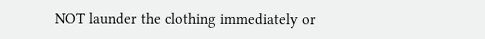NOT launder the clothing immediately or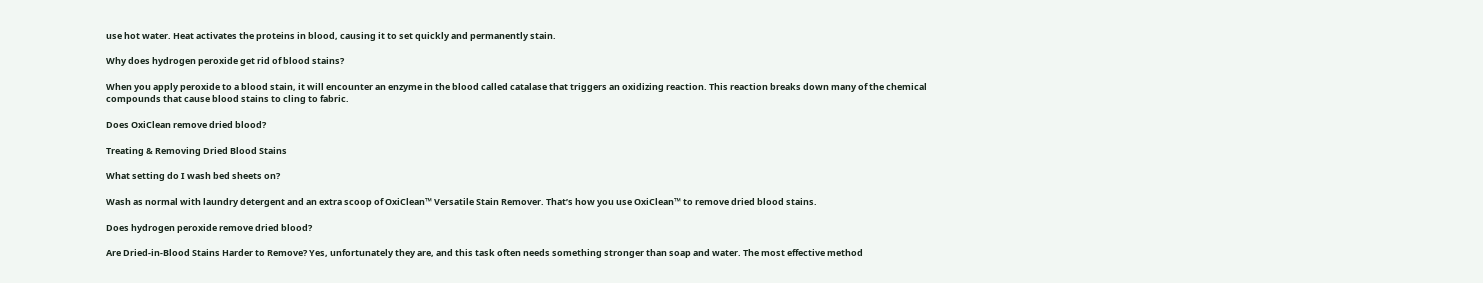use hot water. Heat activates the proteins in blood, causing it to set quickly and permanently stain.

Why does hydrogen peroxide get rid of blood stains?

When you apply peroxide to a blood stain, it will encounter an enzyme in the blood called catalase that triggers an oxidizing reaction. This reaction breaks down many of the chemical compounds that cause blood stains to cling to fabric.

Does OxiClean remove dried blood?

Treating & Removing Dried Blood Stains

What setting do I wash bed sheets on?

Wash as normal with laundry detergent and an extra scoop of OxiClean™ Versatile Stain Remover. That’s how you use OxiClean™ to remove dried blood stains.

Does hydrogen peroxide remove dried blood?

Are Dried-in-Blood Stains Harder to Remove? Yes, unfortunately they are, and this task often needs something stronger than soap and water. The most effective method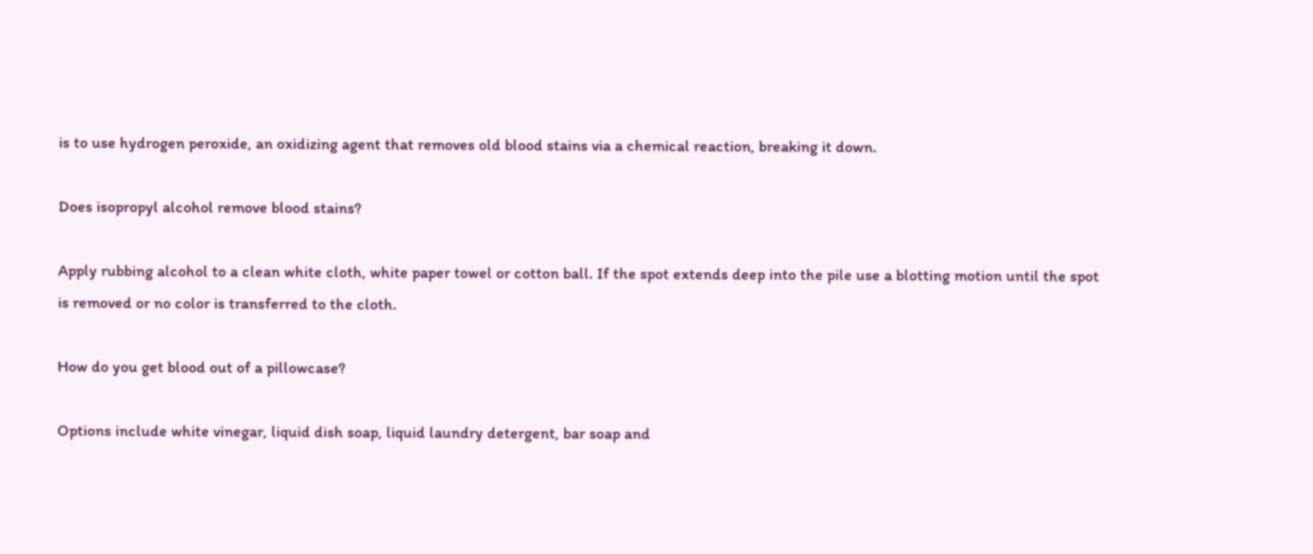is to use hydrogen peroxide, an oxidizing agent that removes old blood stains via a chemical reaction, breaking it down.

Does isopropyl alcohol remove blood stains?

Apply rubbing alcohol to a clean white cloth, white paper towel or cotton ball. If the spot extends deep into the pile use a blotting motion until the spot is removed or no color is transferred to the cloth.

How do you get blood out of a pillowcase?

Options include white vinegar, liquid dish soap, liquid laundry detergent, bar soap and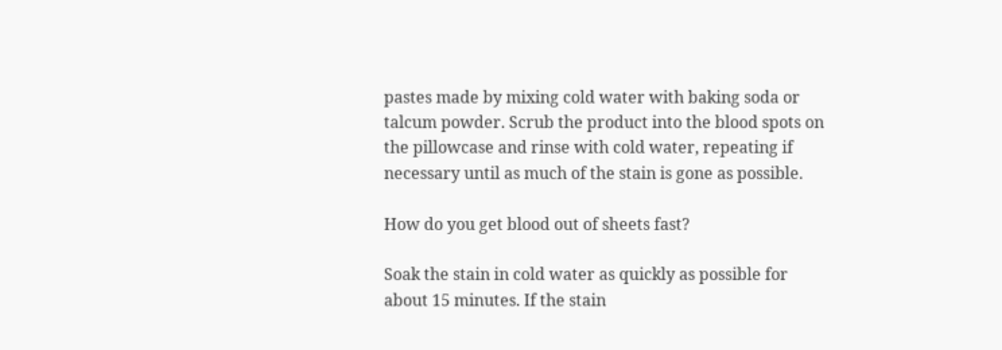pastes made by mixing cold water with baking soda or talcum powder. Scrub the product into the blood spots on the pillowcase and rinse with cold water, repeating if necessary until as much of the stain is gone as possible.

How do you get blood out of sheets fast?

Soak the stain in cold water as quickly as possible for about 15 minutes. If the stain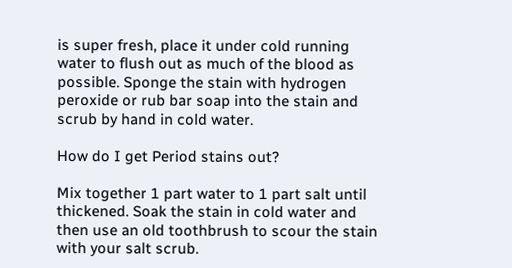is super fresh, place it under cold running water to flush out as much of the blood as possible. Sponge the stain with hydrogen peroxide or rub bar soap into the stain and scrub by hand in cold water.

How do I get Period stains out?

Mix together 1 part water to 1 part salt until thickened. Soak the stain in cold water and then use an old toothbrush to scour the stain with your salt scrub.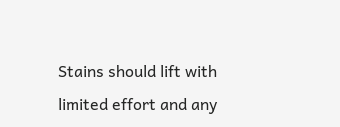Stains should lift with limited effort and any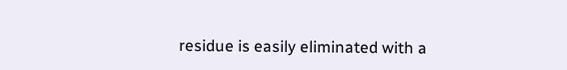residue is easily eliminated with a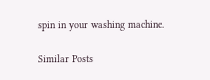spin in your washing machine.

Similar Posts